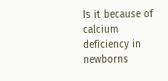Is it because of calcium deficiency in newborns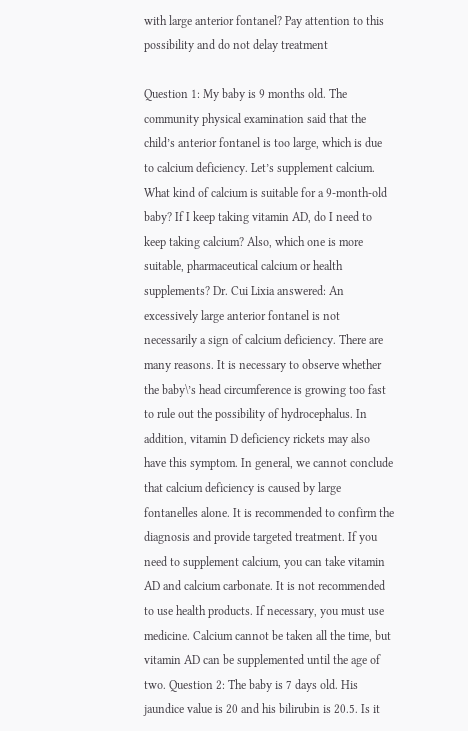with large anterior fontanel? Pay attention to this possibility and do not delay treatment

Question 1: My baby is 9 months old. The community physical examination said that the child’s anterior fontanel is too large, which is due to calcium deficiency. Let’s supplement calcium. What kind of calcium is suitable for a 9-month-old baby? If I keep taking vitamin AD, do I need to keep taking calcium? Also, which one is more suitable, pharmaceutical calcium or health supplements? Dr. Cui Lixia answered: An excessively large anterior fontanel is not necessarily a sign of calcium deficiency. There are many reasons. It is necessary to observe whether the baby\’s head circumference is growing too fast to rule out the possibility of hydrocephalus. In addition, vitamin D deficiency rickets may also have this symptom. In general, we cannot conclude that calcium deficiency is caused by large fontanelles alone. It is recommended to confirm the diagnosis and provide targeted treatment. If you need to supplement calcium, you can take vitamin AD and calcium carbonate. It is not recommended to use health products. If necessary, you must use medicine. Calcium cannot be taken all the time, but vitamin AD can be supplemented until the age of two. Question 2: The baby is 7 days old. His jaundice value is 20 and his bilirubin is 20.5. Is it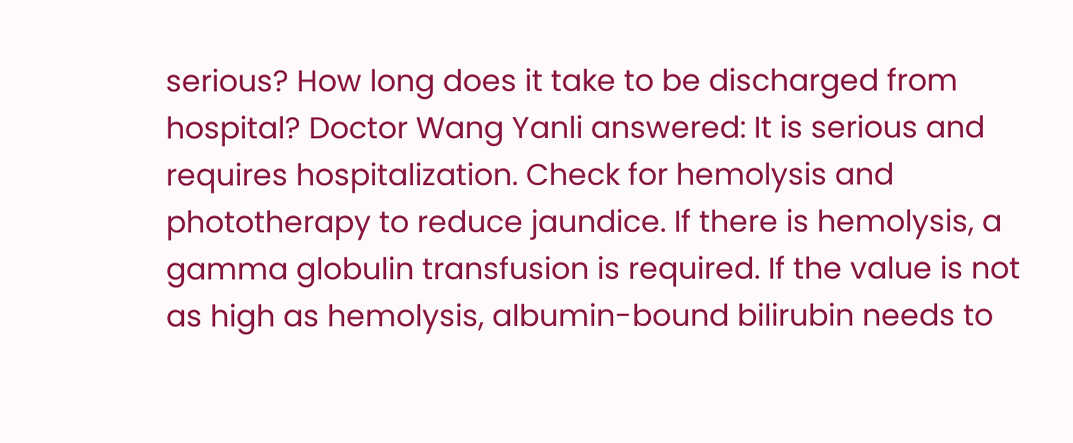serious? How long does it take to be discharged from hospital? Doctor Wang Yanli answered: It is serious and requires hospitalization. Check for hemolysis and phototherapy to reduce jaundice. If there is hemolysis, a gamma globulin transfusion is required. If the value is not as high as hemolysis, albumin-bound bilirubin needs to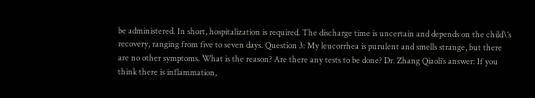be administered. In short, hospitalization is required. The discharge time is uncertain and depends on the child\’s recovery, ranging from five to seven days. Question 3: My leucorrhea is purulent and smells strange, but there are no other symptoms. What is the reason? Are there any tests to be done? Dr. Zhang Qiaoli’s answer: If you think there is inflammation,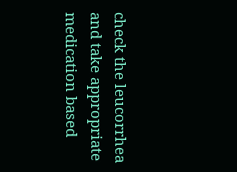check the leucorrhea and take appropriate medication based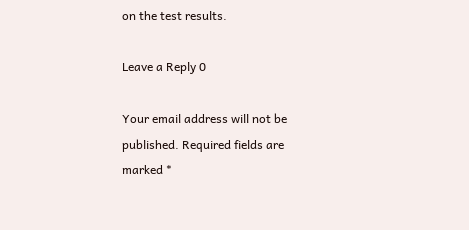on the test results.

Leave a Reply 0

Your email address will not be published. Required fields are marked *